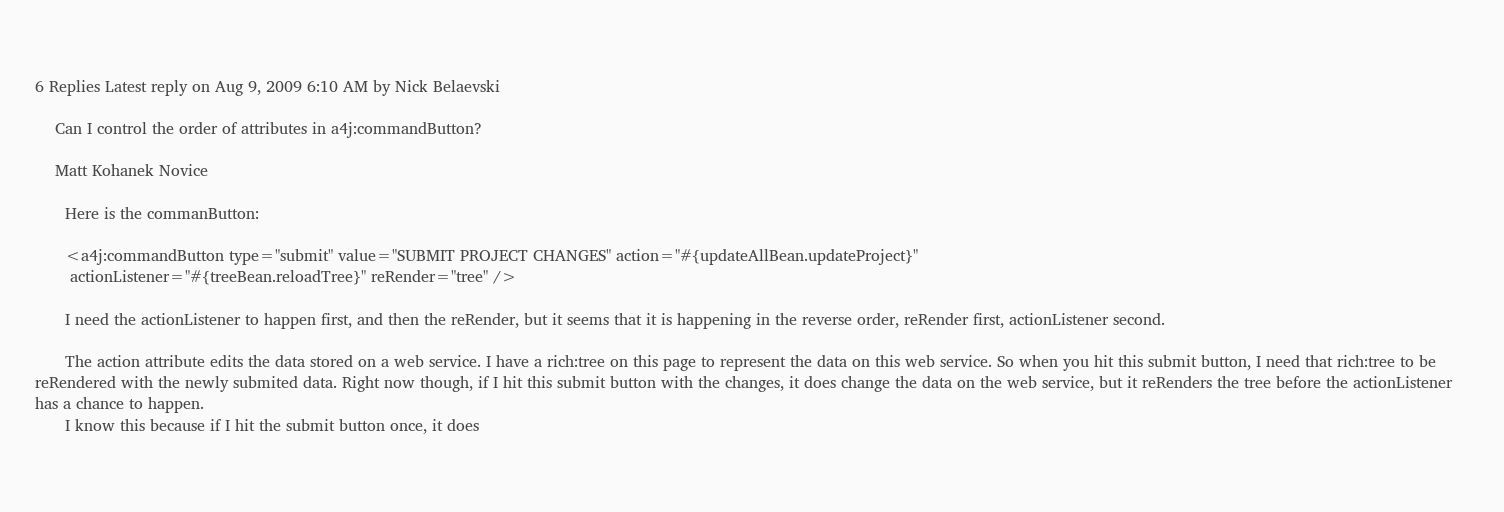6 Replies Latest reply on Aug 9, 2009 6:10 AM by Nick Belaevski

    Can I control the order of attributes in a4j:commandButton?

    Matt Kohanek Novice

      Here is the commanButton:

      <a4j:commandButton type="submit" value="SUBMIT PROJECT CHANGES" action="#{updateAllBean.updateProject}"
       actionListener="#{treeBean.reloadTree}" reRender="tree" />

      I need the actionListener to happen first, and then the reRender, but it seems that it is happening in the reverse order, reRender first, actionListener second.

      The action attribute edits the data stored on a web service. I have a rich:tree on this page to represent the data on this web service. So when you hit this submit button, I need that rich:tree to be reRendered with the newly submited data. Right now though, if I hit this submit button with the changes, it does change the data on the web service, but it reRenders the tree before the actionListener has a chance to happen.
      I know this because if I hit the submit button once, it does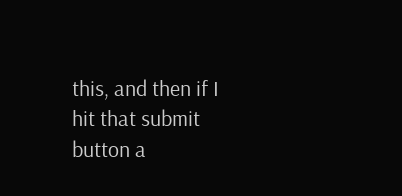this, and then if I hit that submit button a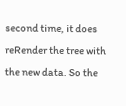second time, it does reRender the tree with the new data. So the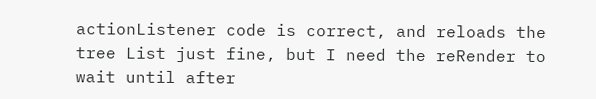actionListener code is correct, and reloads the tree List just fine, but I need the reRender to wait until after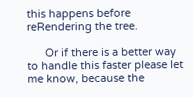this happens before reRendering the tree.

      Or if there is a better way to handle this faster please let me know, because the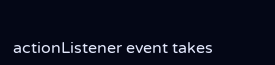actionListener event takes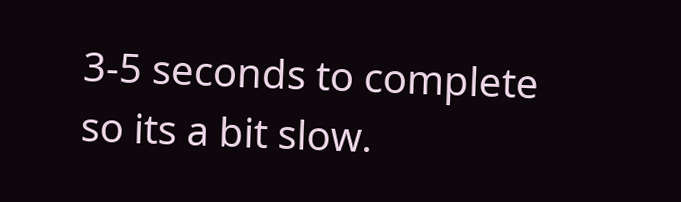3-5 seconds to complete so its a bit slow.